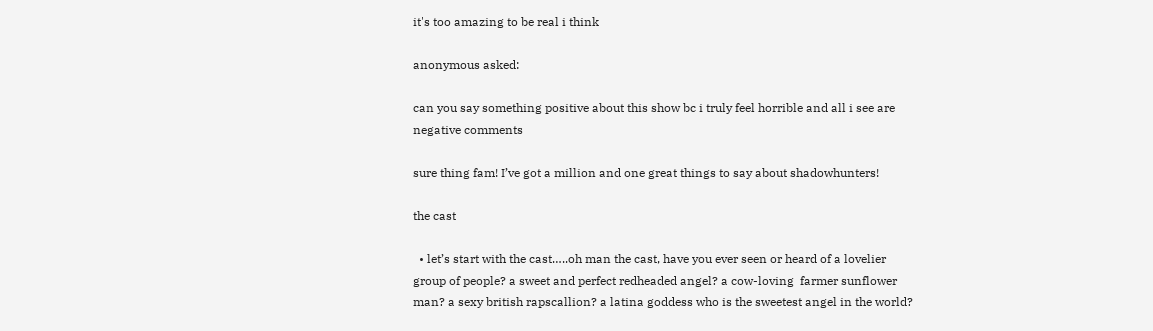it's too amazing to be real i think

anonymous asked:

can you say something positive about this show bc i truly feel horrible and all i see are negative comments

sure thing fam! I’ve got a million and one great things to say about shadowhunters!

the cast

  • let’s start with the cast…..oh man the cast, have you ever seen or heard of a lovelier group of people? a sweet and perfect redheaded angel? a cow-loving  farmer sunflower man? a sexy british rapscallion? a latina goddess who is the sweetest angel in the world?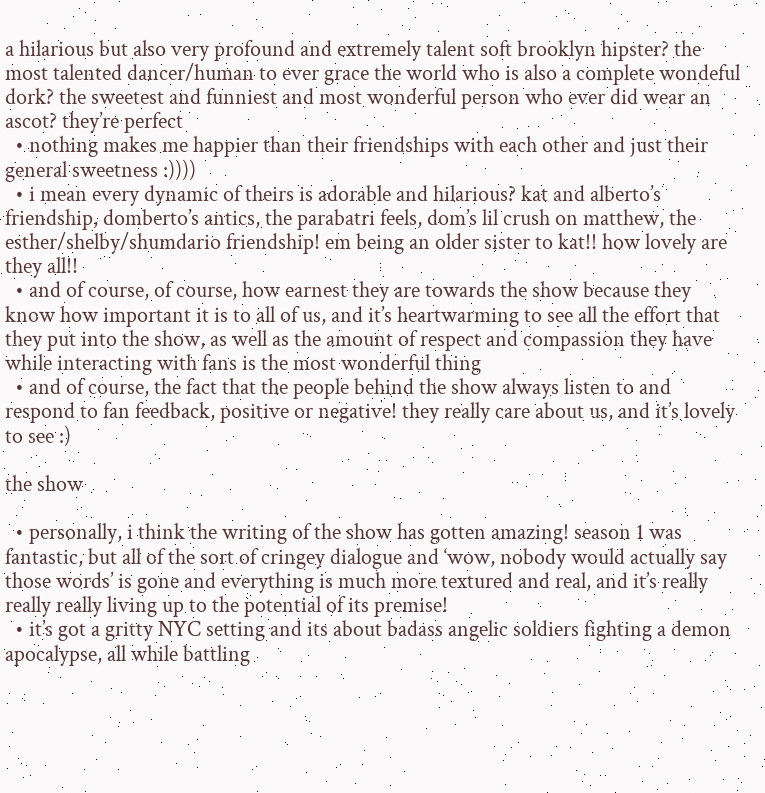a hilarious but also very profound and extremely talent soft brooklyn hipster? the most talented dancer/human to ever grace the world who is also a complete wondeful dork? the sweetest and funniest and most wonderful person who ever did wear an ascot? they’re perfect
  • nothing makes me happier than their friendships with each other and just their general sweetness :))))
  • i mean every dynamic of theirs is adorable and hilarious? kat and alberto’s friendship, domberto’s antics, the parabatri feels, dom’s lil crush on matthew, the esther/shelby/shumdario friendship! em being an older sister to kat!! how lovely are they all!!
  • and of course, of course, how earnest they are towards the show because they know how important it is to all of us, and it’s heartwarming to see all the effort that they put into the show, as well as the amount of respect and compassion they have while interacting with fans is the most wonderful thing
  • and of course, the fact that the people behind the show always listen to and respond to fan feedback, positive or negative! they really care about us, and it’s lovely to see :)

the show

  • personally, i think the writing of the show has gotten amazing! season 1 was fantastic, but all of the sort of cringey dialogue and ‘wow, nobody would actually say those words’ is gone and everything is much more textured and real, and it’s really really really living up to the potential of its premise!
  • it’s got a gritty NYC setting and its about badass angelic soldiers fighting a demon apocalypse, all while battling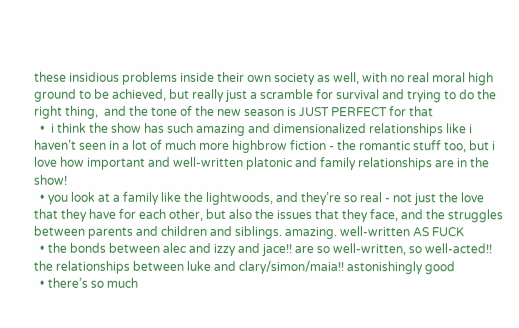these insidious problems inside their own society as well, with no real moral high ground to be achieved, but really just a scramble for survival and trying to do the right thing,  and the tone of the new season is JUST PERFECT for that
  •  i think the show has such amazing and dimensionalized relationships like i haven’t seen in a lot of much more highbrow fiction - the romantic stuff too, but i love how important and well-written platonic and family relationships are in the show!
  • you look at a family like the lightwoods, and they’re so real - not just the love that they have for each other, but also the issues that they face, and the struggles between parents and children and siblings. amazing. well-written AS FUCK
  • the bonds between alec and izzy and jace!! are so well-written, so well-acted!! the relationships between luke and clary/simon/maia!! astonishingly good
  • there’s so much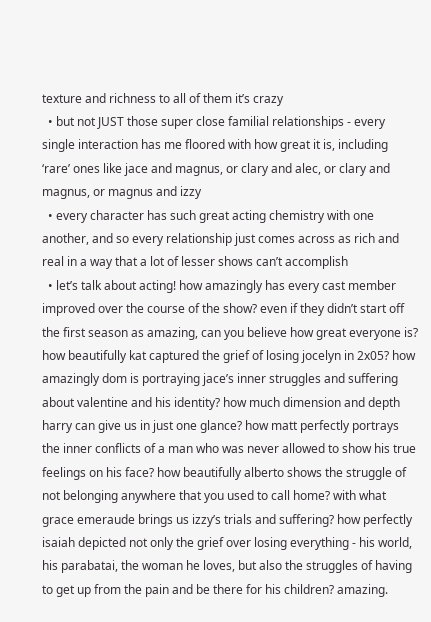texture and richness to all of them it’s crazy
  • but not JUST those super close familial relationships - every single interaction has me floored with how great it is, including ‘rare’ ones like jace and magnus, or clary and alec, or clary and magnus, or magnus and izzy
  • every character has such great acting chemistry with one another, and so every relationship just comes across as rich and real in a way that a lot of lesser shows can’t accomplish
  • let’s talk about acting! how amazingly has every cast member improved over the course of the show? even if they didn’t start off the first season as amazing, can you believe how great everyone is? how beautifully kat captured the grief of losing jocelyn in 2x05? how amazingly dom is portraying jace’s inner struggles and suffering about valentine and his identity? how much dimension and depth harry can give us in just one glance? how matt perfectly portrays the inner conflicts of a man who was never allowed to show his true feelings on his face? how beautifully alberto shows the struggle of not belonging anywhere that you used to call home? with what grace emeraude brings us izzy’s trials and suffering? how perfectly isaiah depicted not only the grief over losing everything - his world, his parabatai, the woman he loves, but also the struggles of having to get up from the pain and be there for his children? amazing.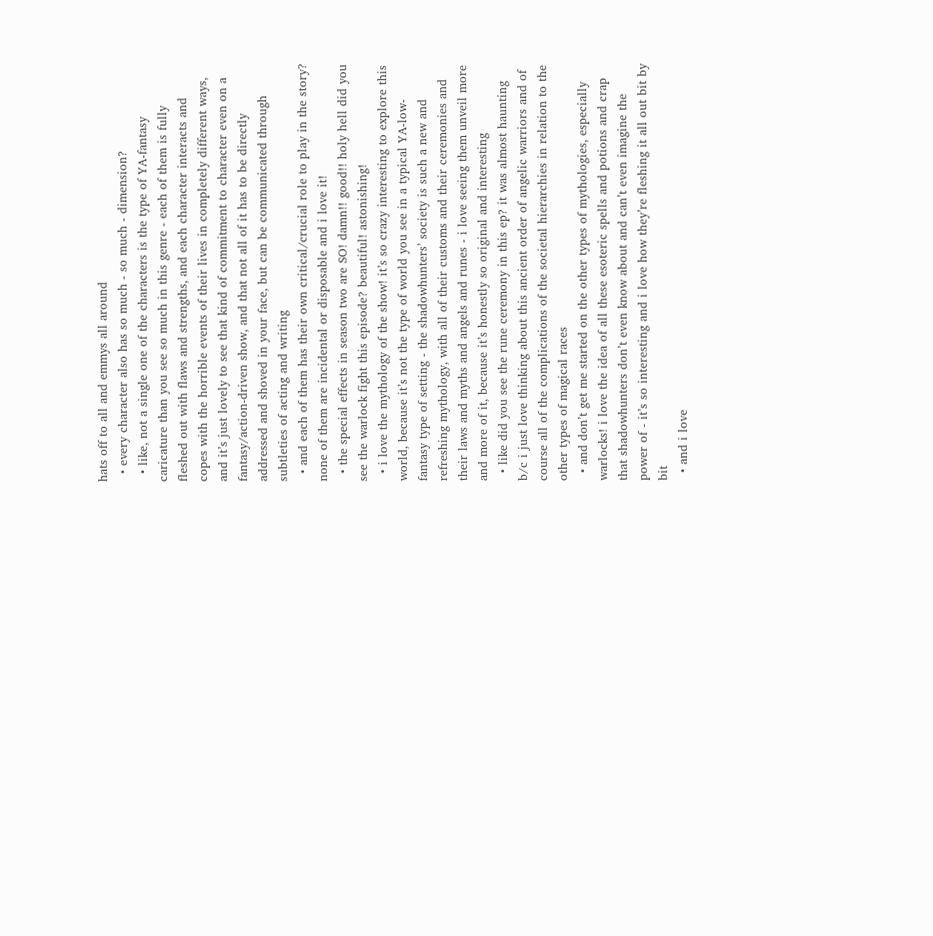hats off to all and emmys all around
  • every character also has so much - so much - dimension?
  • like, not a single one of the characters is the type of YA-fantasy caricature than you see so much in this genre - each of them is fully fleshed out with flaws and strengths, and each character interacts and copes with the horrible events of their lives in completely different ways, and it’s just lovely to see that kind of commitment to character even on a fantasy/action-driven show, and that not all of it has to be directly addressed and shoved in your face, but can be communicated through subtleties of acting and writing
  • and each of them has their own critical/crucial role to play in the story? none of them are incidental or disposable and i love it!
  • the special effects in season two are SO! damn!! good!! holy hell did you see the warlock fight this episode? beautiful! astonishing!
  • i love the mythology of the show! it’s so crazy interesting to explore this world, because it’s not the type of world you see in a typical YA-low-fantasy type of setting - the shadowhunters’ society is such a new and refreshing mythology, with all of their customs and their ceremonies and their laws and myths and angels and runes - i love seeing them unveil more and more of it, because it’s honestly so original and interesting
  • like did you see the rune ceremony in this ep? it was almost haunting b/c i just love thinking about this ancient order of angelic warriors and of course all of the complications of the societal hierarchies in relation to the other types of magical races
  • and don’t get me started on the other types of mythologies, especially warlocks! i love the idea of all these esoteric spells and potions and crap that shadowhunters don’t even know about and can’t even imagine the power of - it’s so interesting and i love how they’re fleshing it all out bit by bit
  • and i love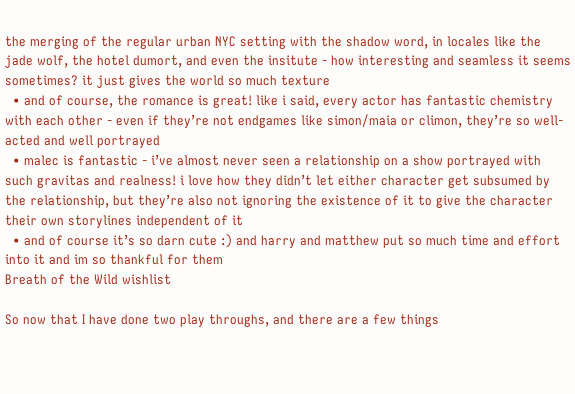the merging of the regular urban NYC setting with the shadow word, in locales like the jade wolf, the hotel dumort, and even the insitute - how interesting and seamless it seems sometimes? it just gives the world so much texture
  • and of course, the romance is great! like i said, every actor has fantastic chemistry with each other - even if they’re not endgames like simon/maia or climon, they’re so well-acted and well portrayed
  • malec is fantastic - i’ve almost never seen a relationship on a show portrayed with such gravitas and realness! i love how they didn’t let either character get subsumed by the relationship, but they’re also not ignoring the existence of it to give the character their own storylines independent of it
  • and of course it’s so darn cute :) and harry and matthew put so much time and effort into it and im so thankful for them
Breath of the Wild wishlist

So now that I have done two play throughs, and there are a few things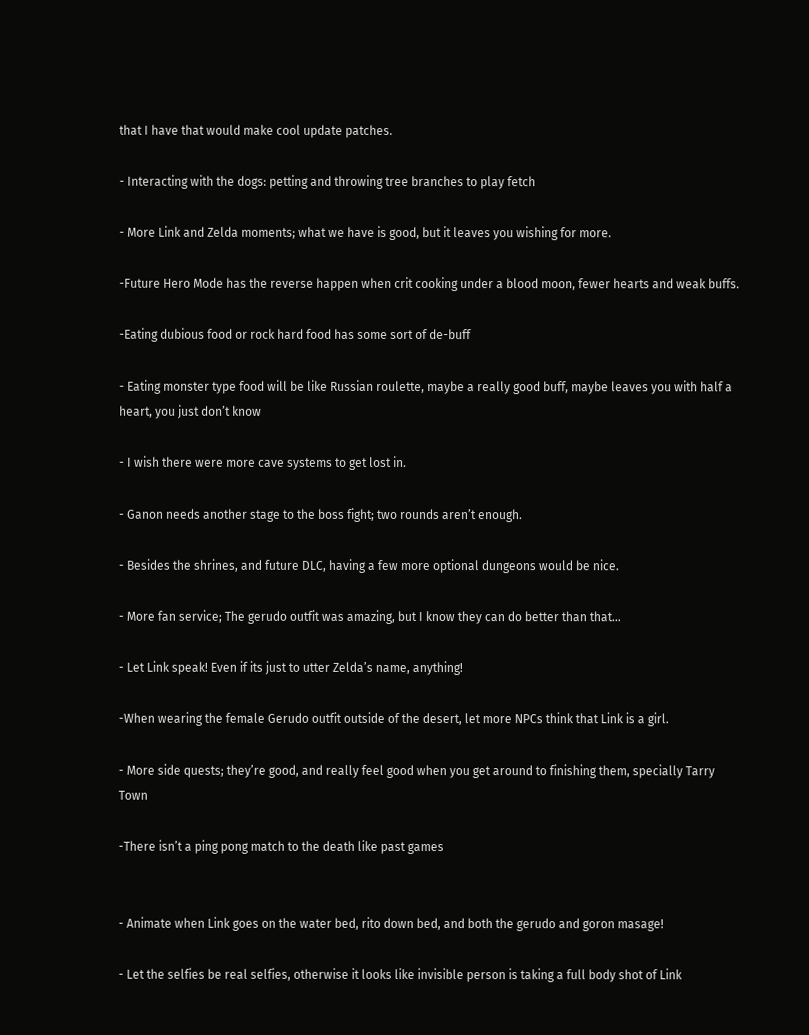that I have that would make cool update patches.

- Interacting with the dogs: petting and throwing tree branches to play fetch

- More Link and Zelda moments; what we have is good, but it leaves you wishing for more.

-Future Hero Mode has the reverse happen when crit cooking under a blood moon, fewer hearts and weak buffs.

-Eating dubious food or rock hard food has some sort of de-buff

- Eating monster type food will be like Russian roulette, maybe a really good buff, maybe leaves you with half a heart, you just don’t know

- I wish there were more cave systems to get lost in.

- Ganon needs another stage to the boss fight; two rounds aren’t enough.

- Besides the shrines, and future DLC, having a few more optional dungeons would be nice.

- More fan service; The gerudo outfit was amazing, but I know they can do better than that…

- Let Link speak! Even if its just to utter Zelda’s name, anything!

-When wearing the female Gerudo outfit outside of the desert, let more NPCs think that Link is a girl.

- More side quests; they’re good, and really feel good when you get around to finishing them, specially Tarry Town

-There isn’t a ping pong match to the death like past games


- Animate when Link goes on the water bed, rito down bed, and both the gerudo and goron masage!

- Let the selfies be real selfies, otherwise it looks like invisible person is taking a full body shot of Link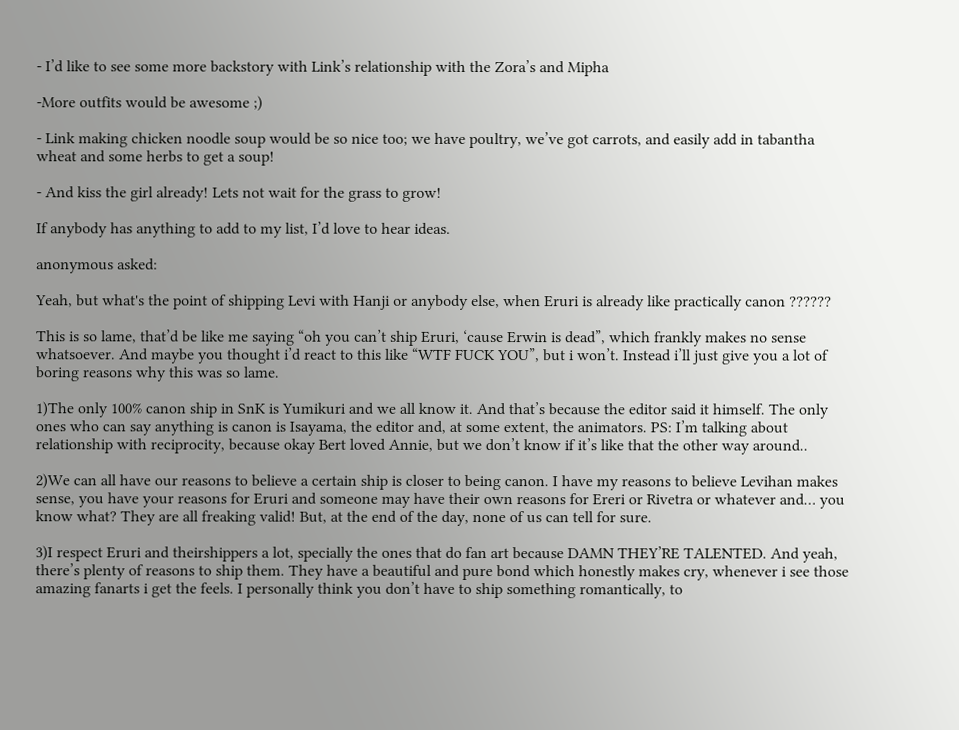- I’d like to see some more backstory with Link’s relationship with the Zora’s and Mipha

-More outfits would be awesome ;)

- Link making chicken noodle soup would be so nice too; we have poultry, we’ve got carrots, and easily add in tabantha wheat and some herbs to get a soup!

- And kiss the girl already! Lets not wait for the grass to grow!

If anybody has anything to add to my list, I’d love to hear ideas.

anonymous asked:

Yeah, but what's the point of shipping Levi with Hanji or anybody else, when Eruri is already like practically canon ??????

This is so lame, that’d be like me saying “oh you can’t ship Eruri, ‘cause Erwin is dead”, which frankly makes no sense whatsoever. And maybe you thought i’d react to this like “WTF FUCK YOU”, but i won’t. Instead i’ll just give you a lot of boring reasons why this was so lame.

1)The only 100% canon ship in SnK is Yumikuri and we all know it. And that’s because the editor said it himself. The only ones who can say anything is canon is Isayama, the editor and, at some extent, the animators. PS: I’m talking about relationship with reciprocity, because okay Bert loved Annie, but we don’t know if it’s like that the other way around..

2)We can all have our reasons to believe a certain ship is closer to being canon. I have my reasons to believe Levihan makes sense, you have your reasons for Eruri and someone may have their own reasons for Ereri or Rivetra or whatever and… you know what? They are all freaking valid! But, at the end of the day, none of us can tell for sure.

3)I respect Eruri and theirshippers a lot, specially the ones that do fan art because DAMN THEY’RE TALENTED. And yeah, there’s plenty of reasons to ship them. They have a beautiful and pure bond which honestly makes cry, whenever i see those amazing fanarts i get the feels. I personally think you don’t have to ship something romantically, to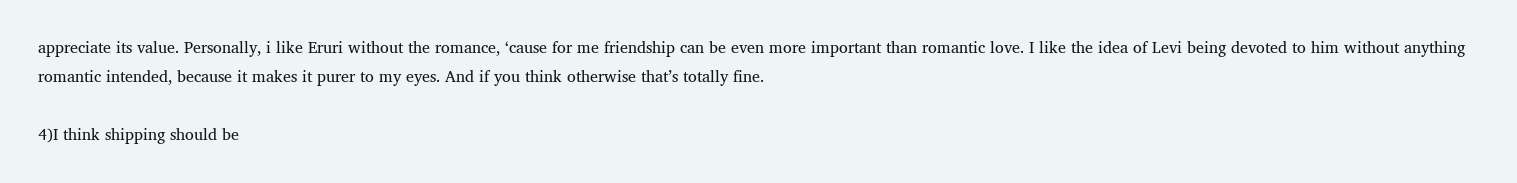appreciate its value. Personally, i like Eruri without the romance, ‘cause for me friendship can be even more important than romantic love. I like the idea of Levi being devoted to him without anything romantic intended, because it makes it purer to my eyes. And if you think otherwise that’s totally fine.

4)I think shipping should be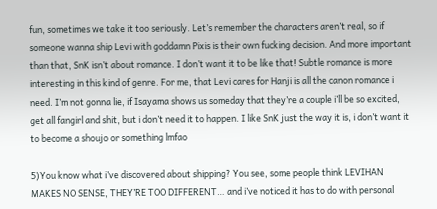fun, sometimes we take it too seriously. Let’s remember the characters aren’t real, so if someone wanna ship Levi with goddamn Pixis is their own fucking decision. And more important than that, SnK isn’t about romance. I don’t want it to be like that! Subtle romance is more interesting in this kind of genre. For me, that Levi cares for Hanji is all the canon romance i need. I’m not gonna lie, if Isayama shows us someday that they’re a couple i’ll be so excited,  get all fangirl and shit, but i don’t need it to happen. I like SnK just the way it is, i don’t want it to become a shoujo or something lmfao

5)You know what i’ve discovered about shipping? You see, some people think LEVIHAN MAKES NO SENSE, THEY’RE TOO DIFFERENT… and i’ve noticed it has to do with personal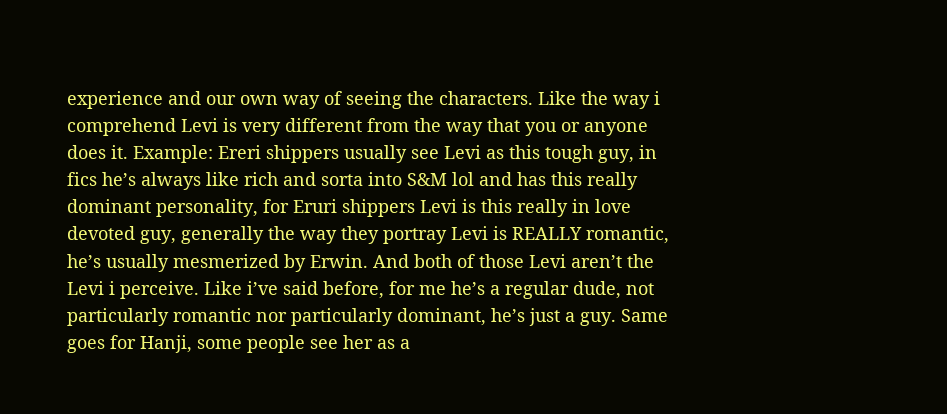experience and our own way of seeing the characters. Like the way i comprehend Levi is very different from the way that you or anyone does it. Example: Ereri shippers usually see Levi as this tough guy, in fics he’s always like rich and sorta into S&M lol and has this really dominant personality, for Eruri shippers Levi is this really in love devoted guy, generally the way they portray Levi is REALLY romantic, he’s usually mesmerized by Erwin. And both of those Levi aren’t the Levi i perceive. Like i’ve said before, for me he’s a regular dude, not particularly romantic nor particularly dominant, he’s just a guy. Same goes for Hanji, some people see her as a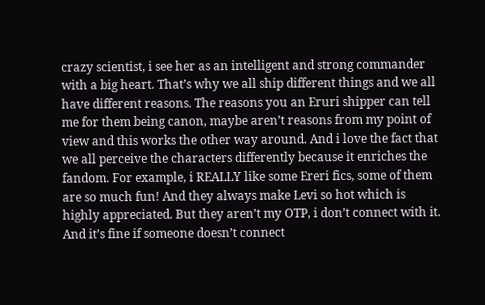crazy scientist, i see her as an intelligent and strong commander with a big heart. That’s why we all ship different things and we all have different reasons. The reasons you an Eruri shipper can tell me for them being canon, maybe aren’t reasons from my point of view and this works the other way around. And i love the fact that we all perceive the characters differently because it enriches the fandom. For example, i REALLY like some Ereri fics, some of them are so much fun! And they always make Levi so hot which is highly appreciated. But they aren’t my OTP, i don’t connect with it. And it’s fine if someone doesn’t connect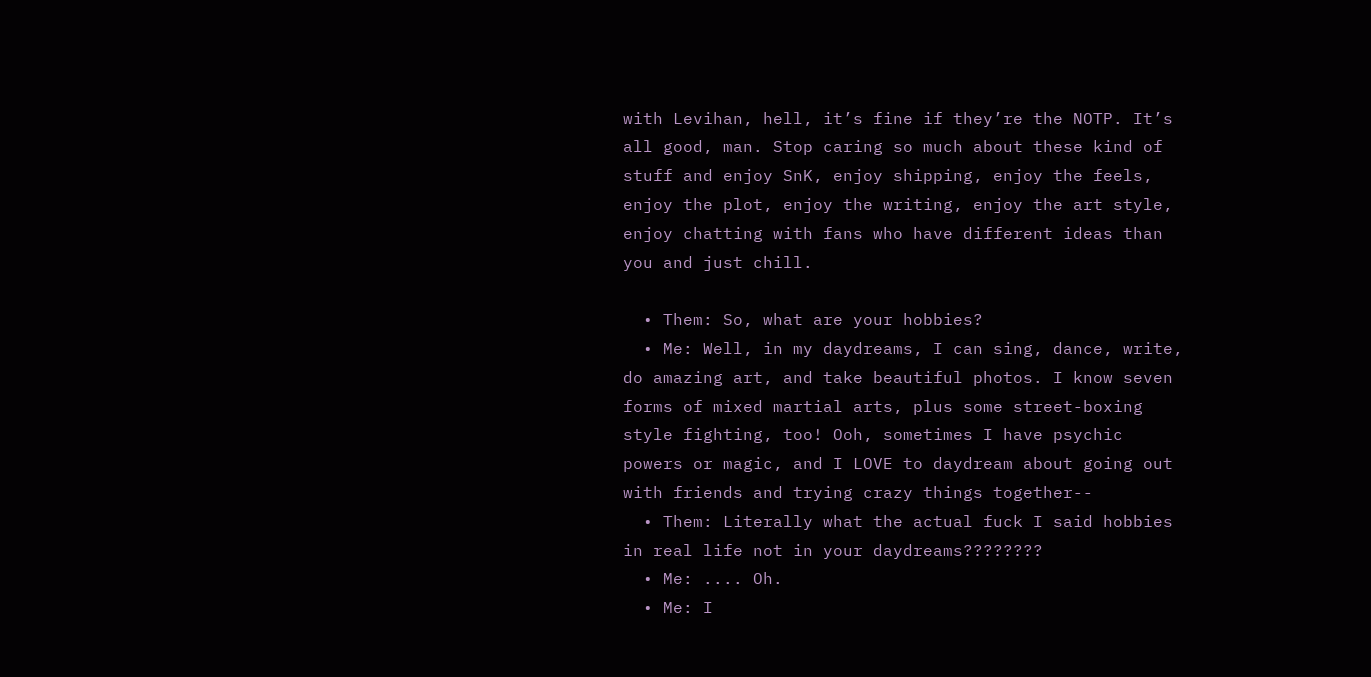with Levihan, hell, it’s fine if they’re the NOTP. It’s all good, man. Stop caring so much about these kind of stuff and enjoy SnK, enjoy shipping, enjoy the feels, enjoy the plot, enjoy the writing, enjoy the art style, enjoy chatting with fans who have different ideas than you and just chill.

  • Them: So, what are your hobbies?
  • Me: Well, in my daydreams, I can sing, dance, write, do amazing art, and take beautiful photos. I know seven forms of mixed martial arts, plus some street-boxing style fighting, too! Ooh, sometimes I have psychic powers or magic, and I LOVE to daydream about going out with friends and trying crazy things together--
  • Them: Literally what the actual fuck I said hobbies in real life not in your daydreams????????
  • Me: .... Oh.
  • Me: I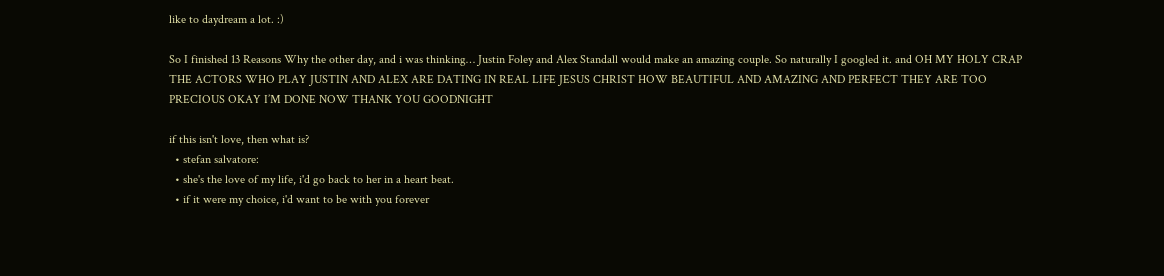like to daydream a lot. :)

So I finished 13 Reasons Why the other day, and i was thinking… Justin Foley and Alex Standall would make an amazing couple. So naturally I googled it. and OH MY HOLY CRAP THE ACTORS WHO PLAY JUSTIN AND ALEX ARE DATING IN REAL LIFE JESUS CHRIST HOW BEAUTIFUL AND AMAZING AND PERFECT THEY ARE TOO PRECIOUS OKAY I’M DONE NOW THANK YOU GOODNIGHT

if this isn't love, then what is?
  • stefan salvatore:
  • she's the love of my life, i'd go back to her in a heart beat.
  • if it were my choice, i'd want to be with you forever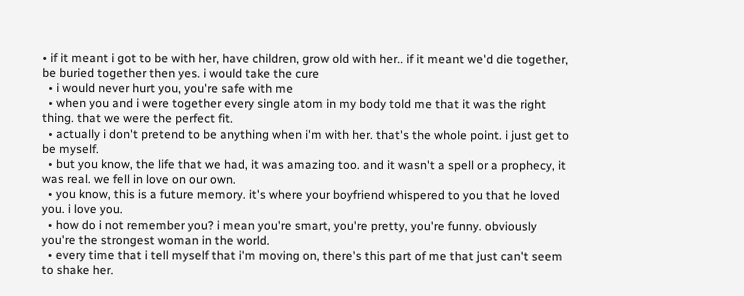• if it meant i got to be with her, have children, grow old with her.. if it meant we'd die together, be buried together then yes. i would take the cure
  • i would never hurt you, you're safe with me
  • when you and i were together every single atom in my body told me that it was the right thing. that we were the perfect fit.
  • actually i don't pretend to be anything when i'm with her. that's the whole point. i just get to be myself.
  • but you know, the life that we had, it was amazing too. and it wasn't a spell or a prophecy, it was real. we fell in love on our own.
  • you know, this is a future memory. it's where your boyfriend whispered to you that he loved you. i love you.
  • how do i not remember you? i mean you're smart, you're pretty, you're funny. obviously you're the strongest woman in the world.
  • every time that i tell myself that i'm moving on, there's this part of me that just can't seem to shake her.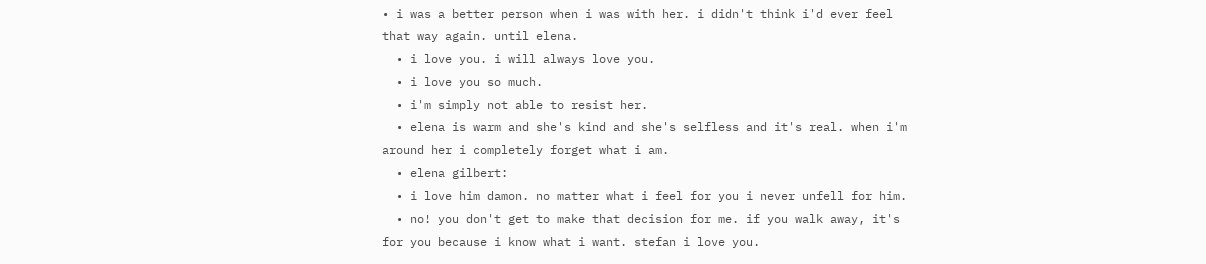• i was a better person when i was with her. i didn't think i'd ever feel that way again. until elena.
  • i love you. i will always love you.
  • i love you so much.
  • i'm simply not able to resist her.
  • elena is warm and she's kind and she's selfless and it's real. when i'm around her i completely forget what i am.
  • elena gilbert:
  • i love him damon. no matter what i feel for you i never unfell for him.
  • no! you don't get to make that decision for me. if you walk away, it's for you because i know what i want. stefan i love you.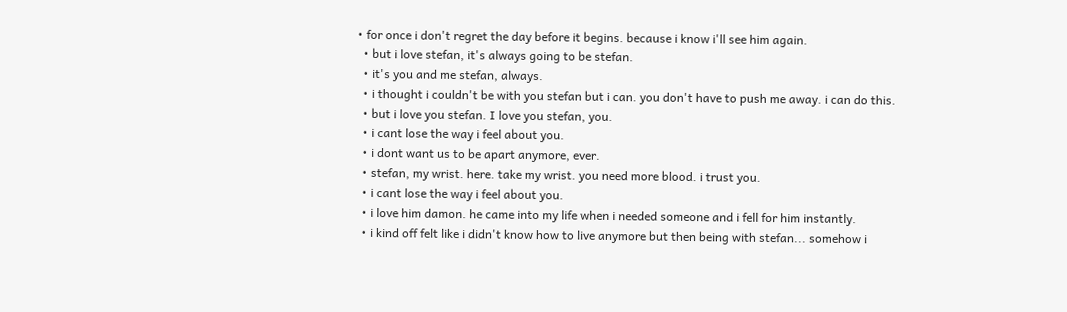• for once i don't regret the day before it begins. because i know i'll see him again.
  • but i love stefan, it's always going to be stefan.
  • it's you and me stefan, always.
  • i thought i couldn't be with you stefan but i can. you don't have to push me away. i can do this.
  • but i love you stefan. I love you stefan, you.
  • i cant lose the way i feel about you.
  • i dont want us to be apart anymore, ever.
  • stefan, my wrist. here. take my wrist. you need more blood. i trust you.
  • i cant lose the way i feel about you.
  • i love him damon. he came into my life when i needed someone and i fell for him instantly.
  • i kind off felt like i didn't know how to live anymore but then being with stefan... somehow i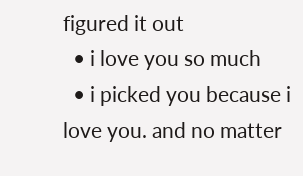figured it out
  • i love you so much
  • i picked you because i love you. and no matter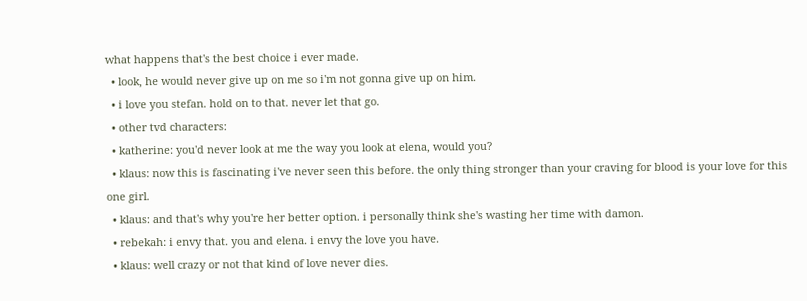what happens that's the best choice i ever made.
  • look, he would never give up on me so i'm not gonna give up on him.
  • i love you stefan. hold on to that. never let that go.
  • other tvd characters:
  • katherine: you'd never look at me the way you look at elena, would you?
  • klaus: now this is fascinating i've never seen this before. the only thing stronger than your craving for blood is your love for this one girl.
  • klaus: and that's why you're her better option. i personally think she's wasting her time with damon.
  • rebekah: i envy that. you and elena. i envy the love you have.
  • klaus: well crazy or not that kind of love never dies.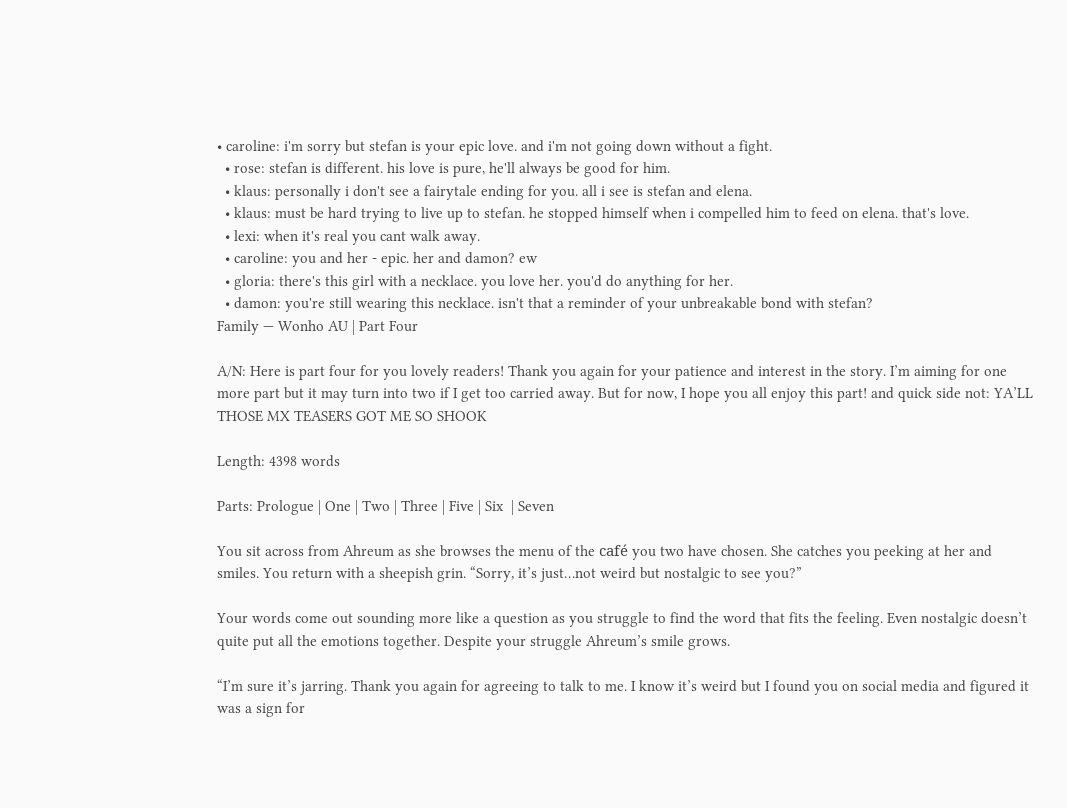• caroline: i'm sorry but stefan is your epic love. and i'm not going down without a fight.
  • rose: stefan is different. his love is pure, he'll always be good for him.
  • klaus: personally i don't see a fairytale ending for you. all i see is stefan and elena.
  • klaus: must be hard trying to live up to stefan. he stopped himself when i compelled him to feed on elena. that's love.
  • lexi: when it's real you cant walk away.
  • caroline: you and her - epic. her and damon? ew
  • gloria: there's this girl with a necklace. you love her. you'd do anything for her.
  • damon: you're still wearing this necklace. isn't that a reminder of your unbreakable bond with stefan?
Family — Wonho AU | Part Four

A/N: Here is part four for you lovely readers! Thank you again for your patience and interest in the story. I’m aiming for one more part but it may turn into two if I get too carried away. But for now, I hope you all enjoy this part! and quick side not: YA’LL THOSE MX TEASERS GOT ME SO SHOOK

Length: 4398 words

Parts: Prologue | One | Two | Three | Five | Six  | Seven

You sit across from Ahreum as she browses the menu of the café you two have chosen. She catches you peeking at her and smiles. You return with a sheepish grin. “Sorry, it’s just…not weird but nostalgic to see you?”

Your words come out sounding more like a question as you struggle to find the word that fits the feeling. Even nostalgic doesn’t quite put all the emotions together. Despite your struggle Ahreum’s smile grows.

“I’m sure it’s jarring. Thank you again for agreeing to talk to me. I know it’s weird but I found you on social media and figured it was a sign for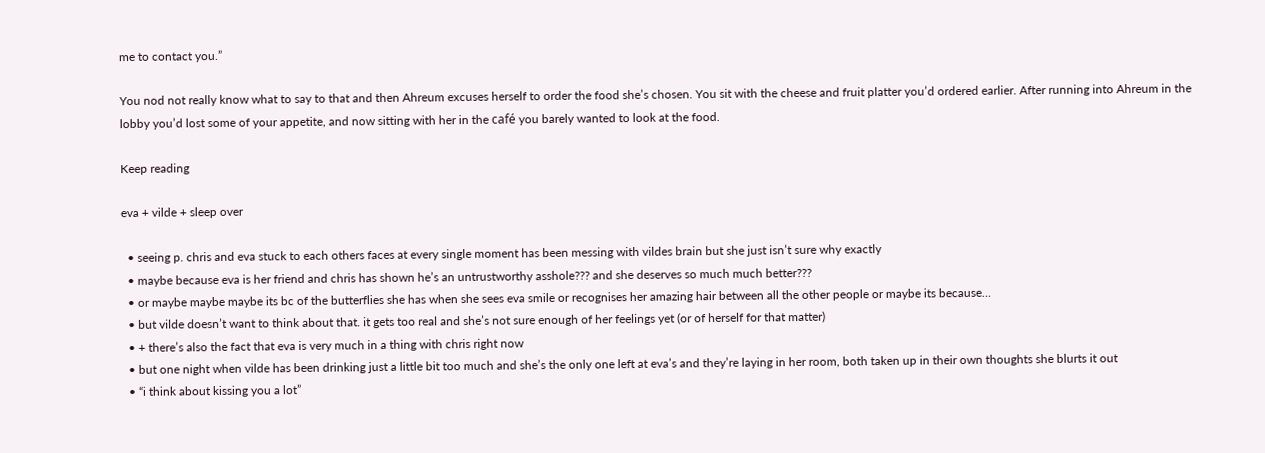me to contact you.”

You nod not really know what to say to that and then Ahreum excuses herself to order the food she’s chosen. You sit with the cheese and fruit platter you’d ordered earlier. After running into Ahreum in the lobby you’d lost some of your appetite, and now sitting with her in the café you barely wanted to look at the food.

Keep reading

eva + vilde + sleep over

  • seeing p. chris and eva stuck to each others faces at every single moment has been messing with vildes brain but she just isn’t sure why exactly
  • maybe because eva is her friend and chris has shown he’s an untrustworthy asshole??? and she deserves so much much better???
  • or maybe maybe maybe its bc of the butterflies she has when she sees eva smile or recognises her amazing hair between all the other people or maybe its because…
  • but vilde doesn’t want to think about that. it gets too real and she’s not sure enough of her feelings yet (or of herself for that matter)
  • + there’s also the fact that eva is very much in a thing with chris right now
  • but one night when vilde has been drinking just a little bit too much and she’s the only one left at eva’s and they’re laying in her room, both taken up in their own thoughts she blurts it out
  • “i think about kissing you a lot”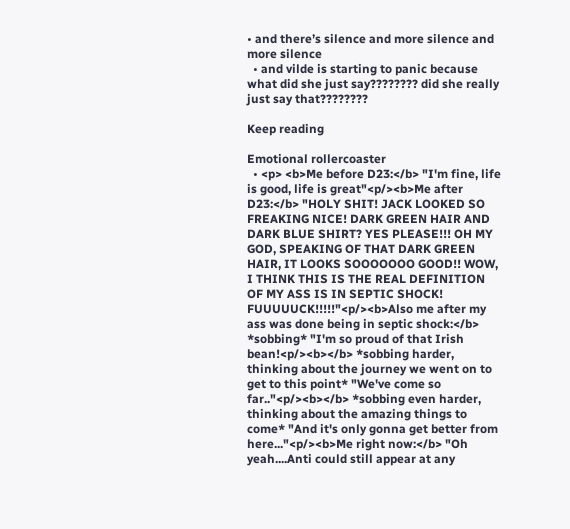• and there’s silence and more silence and more silence
  • and vilde is starting to panic because what did she just say???????? did she really just say that????????

Keep reading

Emotional rollercoaster
  • <p> <b>Me before D23:</b> "I'm fine, life is good, life is great"<p/><b>Me after D23:</b> "HOLY SHIT! JACK LOOKED SO FREAKING NICE! DARK GREEN HAIR AND DARK BLUE SHIRT? YES PLEASE!!! OH MY GOD, SPEAKING OF THAT DARK GREEN HAIR, IT LOOKS SOOOOOOO GOOD!! WOW, I THINK THIS IS THE REAL DEFINITION OF MY ASS IS IN SEPTIC SHOCK! FUUUUUCK!!!!!"<p/><b>Also me after my ass was done being in septic shock:</b> *sobbing* "I'm so proud of that Irish bean!<p/><b></b> *sobbing harder, thinking about the journey we went on to get to this point* "We've come so far.."<p/><b></b> *sobbing even harder, thinking about the amazing things to come* "And it's only gonna get better from here..."<p/><b>Me right now:</b> "Oh yeah....Anti could still appear at any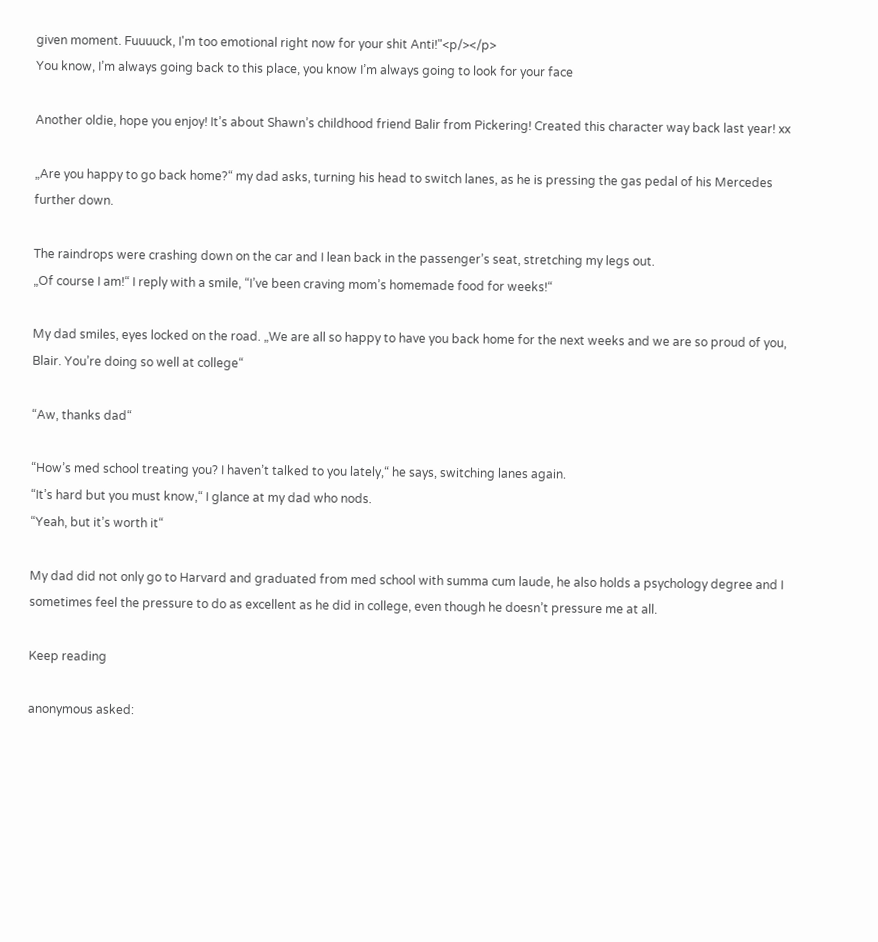given moment. Fuuuuck, I'm too emotional right now for your shit Anti!"<p/></p>
You know, I’m always going back to this place, you know I’m always going to look for your face

Another oldie, hope you enjoy! It’s about Shawn’s childhood friend Balir from Pickering! Created this character way back last year! xx

„Are you happy to go back home?“ my dad asks, turning his head to switch lanes, as he is pressing the gas pedal of his Mercedes further down.

The raindrops were crashing down on the car and I lean back in the passenger’s seat, stretching my legs out.
„Of course I am!“ I reply with a smile, “I’ve been craving mom’s homemade food for weeks!“

My dad smiles, eyes locked on the road. „We are all so happy to have you back home for the next weeks and we are so proud of you, Blair. You’re doing so well at college“

“Aw, thanks dad“

“How’s med school treating you? I haven’t talked to you lately,“ he says, switching lanes again.
“It’s hard but you must know,“ I glance at my dad who nods.
“Yeah, but it’s worth it“

My dad did not only go to Harvard and graduated from med school with summa cum laude, he also holds a psychology degree and I sometimes feel the pressure to do as excellent as he did in college, even though he doesn’t pressure me at all.

Keep reading

anonymous asked: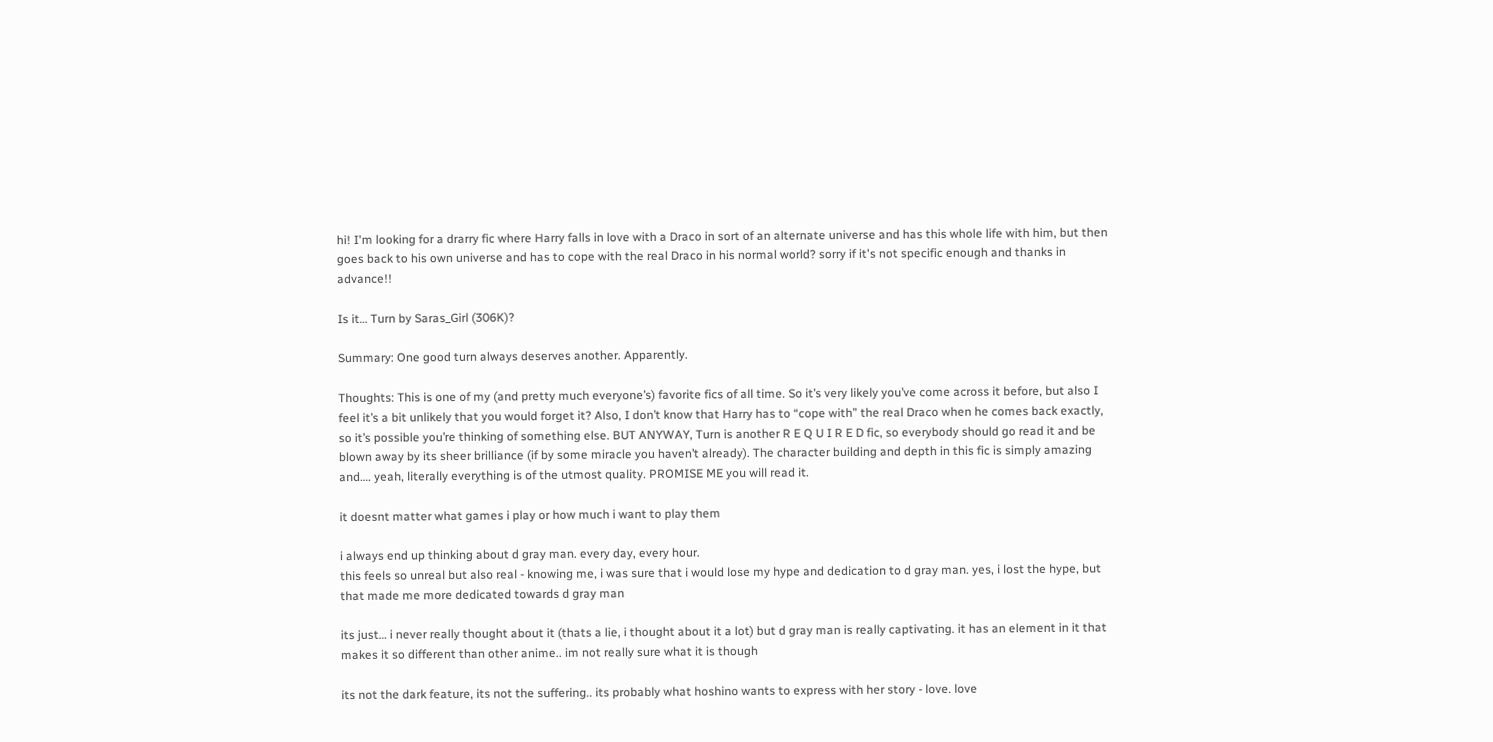hi! I'm looking for a drarry fic where Harry falls in love with a Draco in sort of an alternate universe and has this whole life with him, but then goes back to his own universe and has to cope with the real Draco in his normal world? sorry if it's not specific enough and thanks in advance!!

Is it… Turn by Saras_Girl (306K)?

Summary: One good turn always deserves another. Apparently.

Thoughts: This is one of my (and pretty much everyone’s) favorite fics of all time. So it’s very likely you’ve come across it before, but also I feel it’s a bit unlikely that you would forget it? Also, I don’t know that Harry has to “cope with” the real Draco when he comes back exactly, so it’s possible you’re thinking of something else. BUT ANYWAY, Turn is another R E Q U I R E D fic, so everybody should go read it and be blown away by its sheer brilliance (if by some miracle you haven’t already). The character building and depth in this fic is simply amazing and…. yeah, literally everything is of the utmost quality. PROMISE ME you will read it.

it doesnt matter what games i play or how much i want to play them

i always end up thinking about d gray man. every day, every hour.
this feels so unreal but also real - knowing me, i was sure that i would lose my hype and dedication to d gray man. yes, i lost the hype, but that made me more dedicated towards d gray man

its just… i never really thought about it (thats a lie, i thought about it a lot) but d gray man is really captivating. it has an element in it that makes it so different than other anime.. im not really sure what it is though

its not the dark feature, its not the suffering.. its probably what hoshino wants to express with her story - love. love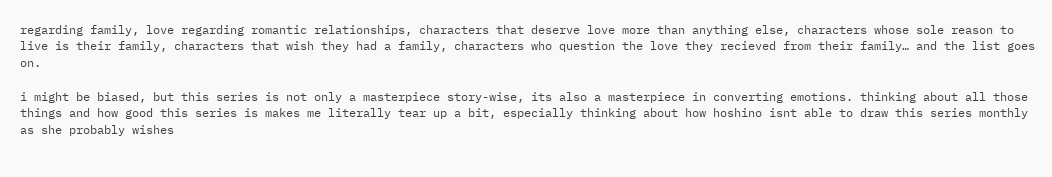regarding family, love regarding romantic relationships, characters that deserve love more than anything else, characters whose sole reason to live is their family, characters that wish they had a family, characters who question the love they recieved from their family… and the list goes on.

i might be biased, but this series is not only a masterpiece story-wise, its also a masterpiece in converting emotions. thinking about all those things and how good this series is makes me literally tear up a bit, especially thinking about how hoshino isnt able to draw this series monthly as she probably wishes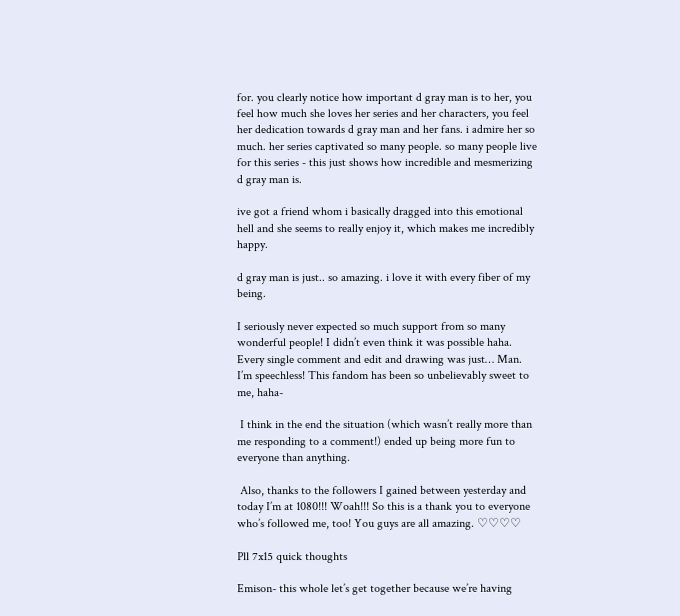for. you clearly notice how important d gray man is to her, you feel how much she loves her series and her characters, you feel her dedication towards d gray man and her fans. i admire her so much. her series captivated so many people. so many people live for this series - this just shows how incredible and mesmerizing d gray man is.

ive got a friend whom i basically dragged into this emotional hell and she seems to really enjoy it, which makes me incredibly happy.

d gray man is just.. so amazing. i love it with every fiber of my being.

I seriously never expected so much support from so many wonderful people! I didn’t even think it was possible haha. Every single comment and edit and drawing was just… Man. I’m speechless! This fandom has been so unbelievably sweet to me, haha-

 I think in the end the situation (which wasn’t really more than me responding to a comment!) ended up being more fun to everyone than anything.

 Also, thanks to the followers I gained between yesterday and today I’m at 1080!!! Woah!!! So this is a thank you to everyone who’s followed me, too! You guys are all amazing. ♡♡♡♡

Pll 7x15 quick thoughts

Emison- this whole let’s get together because we’re having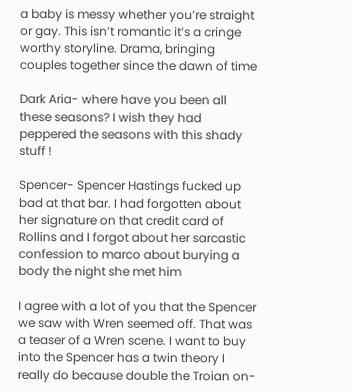a baby is messy whether you’re straight or gay. This isn’t romantic it’s a cringe worthy storyline. Drama, bringing couples together since the dawn of time

Dark Aria- where have you been all these seasons? I wish they had peppered the seasons with this shady stuff !

Spencer- Spencer Hastings fucked up bad at that bar. I had forgotten about her signature on that credit card of Rollins and I forgot about her sarcastic confession to marco about burying a body the night she met him

I agree with a lot of you that the Spencer we saw with Wren seemed off. That was a teaser of a Wren scene. I want to buy into the Spencer has a twin theory I really do because double the Troian on-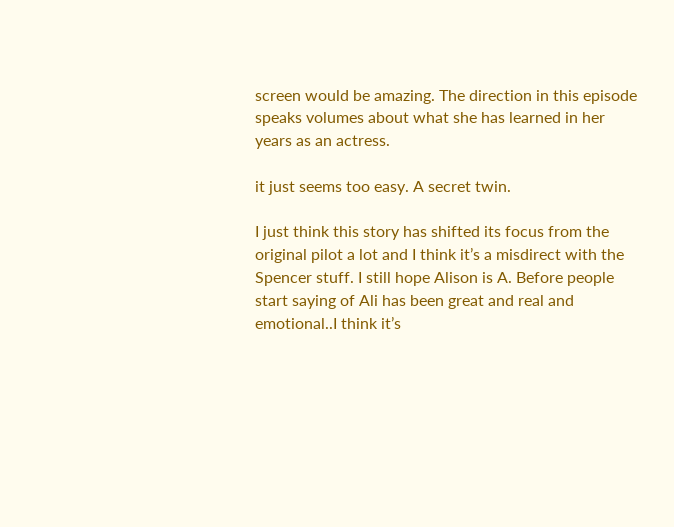screen would be amazing. The direction in this episode speaks volumes about what she has learned in her years as an actress.

it just seems too easy. A secret twin.

I just think this story has shifted its focus from the original pilot a lot and I think it’s a misdirect with the Spencer stuff. I still hope Alison is A. Before people start saying of Ali has been great and real and emotional..I think it’s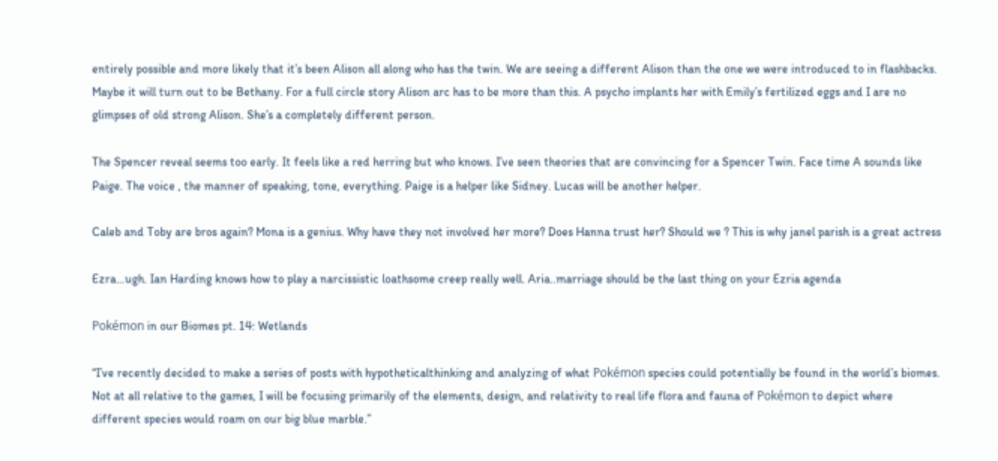entirely possible and more likely that it’s been Alison all along who has the twin. We are seeing a different Alison than the one we were introduced to in flashbacks. Maybe it will turn out to be Bethany. For a full circle story Alison arc has to be more than this. A psycho implants her with Emily’s fertilized eggs and I are no glimpses of old strong Alison. She’s a completely different person.

The Spencer reveal seems too early. It feels like a red herring but who knows. I’ve seen theories that are convincing for a Spencer Twin. Face time A sounds like Paige. The voice , the manner of speaking, tone, everything. Paige is a helper like Sidney. Lucas will be another helper.

Caleb and Toby are bros again? Mona is a genius. Why have they not involved her more? Does Hanna trust her? Should we ? This is why janel parish is a great actress

Ezra…ugh. Ian Harding knows how to play a narcissistic loathsome creep really well. Aria..marriage should be the last thing on your Ezria agenda

Pokémon in our Biomes pt. 14: Wetlands

“I’ve recently decided to make a series of posts with hypotheticalthinking and analyzing of what Pokémon species could potentially be found in the world’s biomes. Not at all relative to the games, I will be focusing primarily of the elements, design, and relativity to real life flora and fauna of Pokémon to depict where different species would roam on our big blue marble.”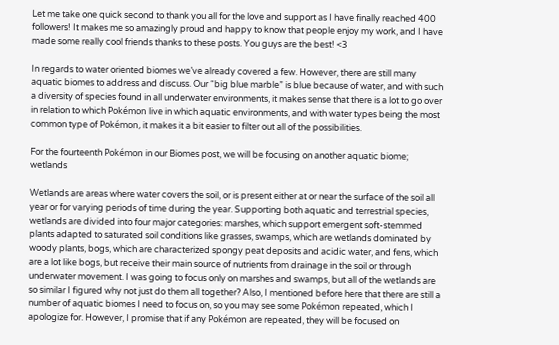Let me take one quick second to thank you all for the love and support as I have finally reached 400 followers! It makes me so amazingly proud and happy to know that people enjoy my work, and I have made some really cool friends thanks to these posts. You guys are the best! <3

In regards to water oriented biomes we’ve already covered a few. However, there are still many aquatic biomes to address and discuss. Our “big blue marble” is blue because of water, and with such a diversity of species found in all underwater environments, it makes sense that there is a lot to go over in relation to which Pokémon live in which aquatic environments, and with water types being the most common type of Pokémon, it makes it a bit easier to filter out all of the possibilities.

For the fourteenth Pokémon in our Biomes post, we will be focusing on another aquatic biome; wetlands

Wetlands are areas where water covers the soil, or is present either at or near the surface of the soil all year or for varying periods of time during the year. Supporting both aquatic and terrestrial species, wetlands are divided into four major categories: marshes, which support emergent soft-stemmed plants adapted to saturated soil conditions like grasses, swamps, which are wetlands dominated by woody plants, bogs, which are characterized spongy peat deposits and acidic water, and fens, which are a lot like bogs, but receive their main source of nutrients from drainage in the soil or through underwater movement. I was going to focus only on marshes and swamps, but all of the wetlands are so similar I figured why not just do them all together? Also, I mentioned before here that there are still a number of aquatic biomes I need to focus on, so you may see some Pokémon repeated, which I apologize for. However, I promise that if any Pokémon are repeated, they will be focused on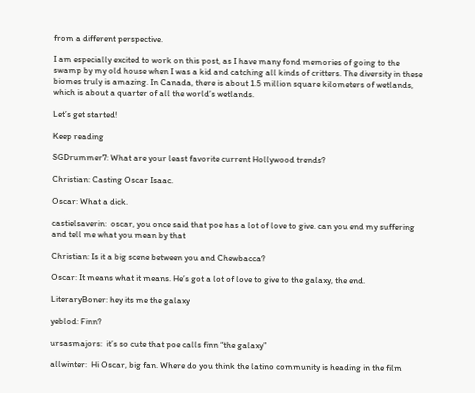from a different perspective.

I am especially excited to work on this post, as I have many fond memories of going to the swamp by my old house when I was a kid and catching all kinds of critters. The diversity in these biomes truly is amazing. In Canada, there is about 1.5 million square kilometers of wetlands, which is about a quarter of all the world’s wetlands.

Let’s get started!

Keep reading

SGDrummer7: What are your least favorite current Hollywood trends?

Christian: Casting Oscar Isaac.

Oscar: What a dick.

castielsaverin:  oscar, you once said that poe has a lot of love to give. can you end my suffering and tell me what you mean by that

Christian: Is it a big scene between you and Chewbacca?

Oscar: It means what it means. He’s got a lot of love to give to the galaxy, the end.

LiteraryBoner: hey its me the galaxy

yeblod: Finn?

ursasmajors:  it’s so cute that poe calls finn “the galaxy”

allwinter:  Hi Oscar, big fan. Where do you think the latino community is heading in the film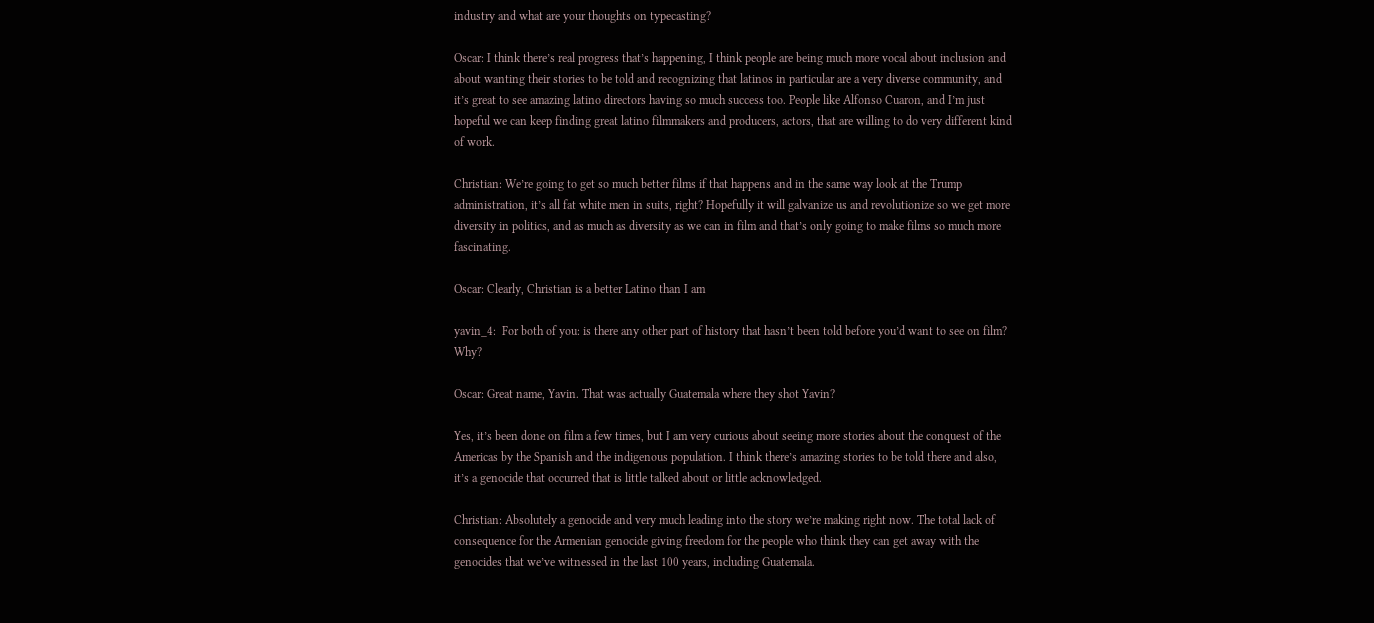industry and what are your thoughts on typecasting?

Oscar: I think there’s real progress that’s happening, I think people are being much more vocal about inclusion and about wanting their stories to be told and recognizing that latinos in particular are a very diverse community, and it’s great to see amazing latino directors having so much success too. People like Alfonso Cuaron, and I’m just hopeful we can keep finding great latino filmmakers and producers, actors, that are willing to do very different kind of work.

Christian: We’re going to get so much better films if that happens and in the same way look at the Trump administration, it’s all fat white men in suits, right? Hopefully it will galvanize us and revolutionize so we get more diversity in politics, and as much as diversity as we can in film and that’s only going to make films so much more fascinating.

Oscar: Clearly, Christian is a better Latino than I am

yavin_4:  For both of you: is there any other part of history that hasn’t been told before you’d want to see on film? Why?

Oscar: Great name, Yavin. That was actually Guatemala where they shot Yavin?

Yes, it’s been done on film a few times, but I am very curious about seeing more stories about the conquest of the Americas by the Spanish and the indigenous population. I think there’s amazing stories to be told there and also, it’s a genocide that occurred that is little talked about or little acknowledged.

Christian: Absolutely a genocide and very much leading into the story we’re making right now. The total lack of consequence for the Armenian genocide giving freedom for the people who think they can get away with the genocides that we’ve witnessed in the last 100 years, including Guatemala.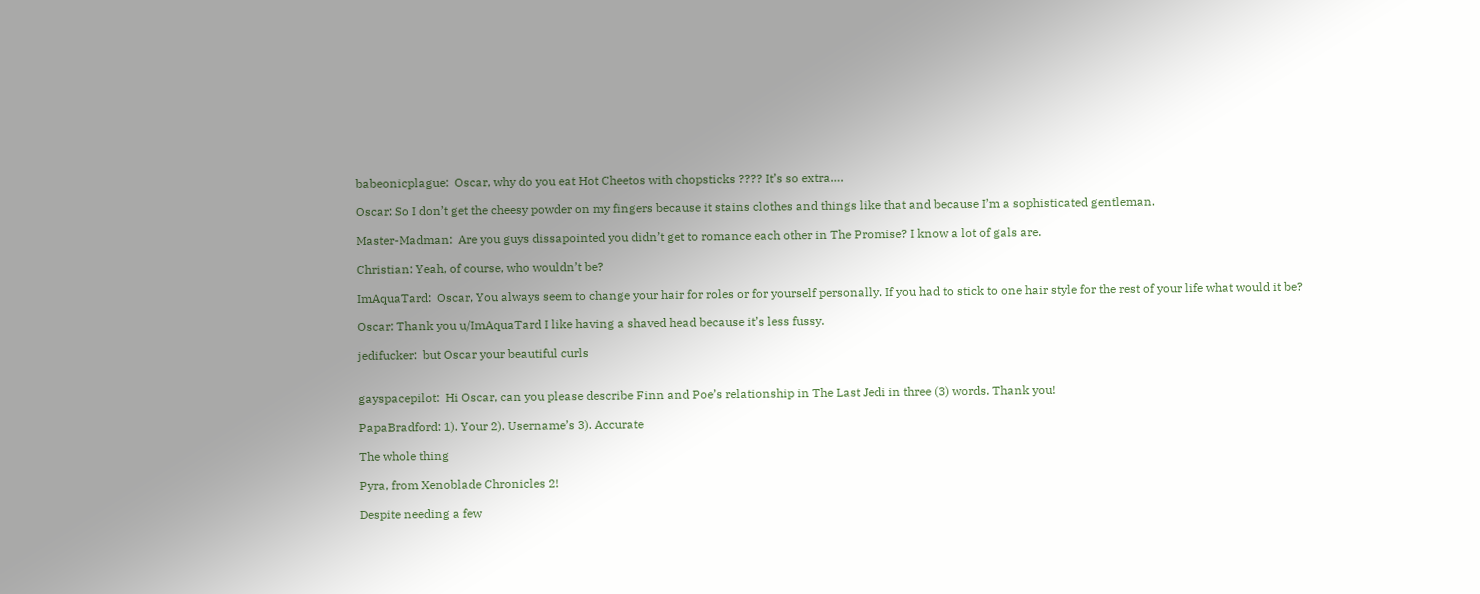babeonicplague:  Oscar, why do you eat Hot Cheetos with chopsticks ???? It’s so extra….

Oscar: So I don’t get the cheesy powder on my fingers because it stains clothes and things like that and because I’m a sophisticated gentleman.

Master-Madman:  Are you guys dissapointed you didn’t get to romance each other in The Promise? I know a lot of gals are.

Christian: Yeah, of course, who wouldn’t be?

ImAquaTard:  Oscar, You always seem to change your hair for roles or for yourself personally. If you had to stick to one hair style for the rest of your life what would it be?

Oscar: Thank you u/ImAquaTard I like having a shaved head because it’s less fussy.

jedifucker:  but Oscar your beautiful curls


gayspacepilot:  Hi Oscar, can you please describe Finn and Poe’s relationship in The Last Jedi in three (3) words. Thank you!

PapaBradford: 1). Your 2). Username’s 3). Accurate

The whole thing

Pyra, from Xenoblade Chronicles 2!

Despite needing a few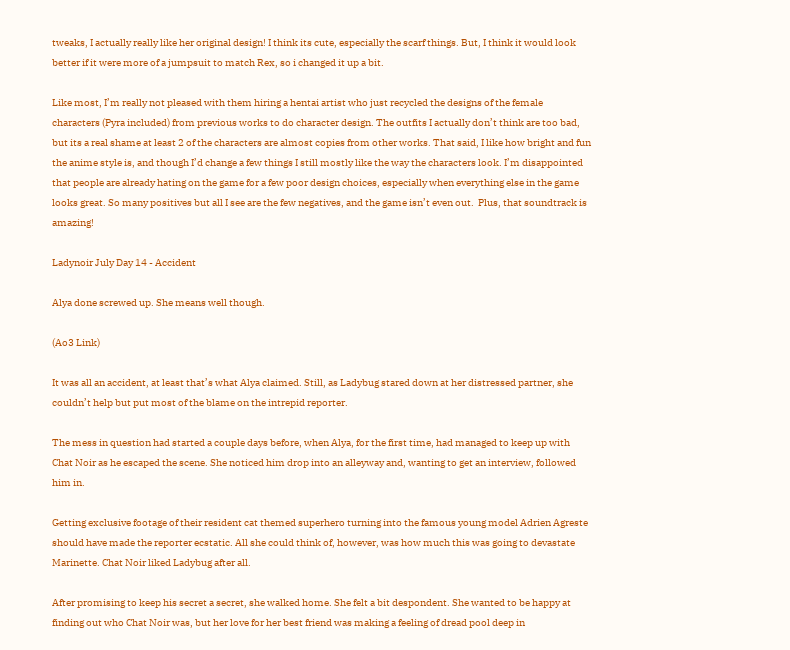tweaks, I actually really like her original design! I think its cute, especially the scarf things. But, I think it would look better if it were more of a jumpsuit to match Rex, so i changed it up a bit.

Like most, I’m really not pleased with them hiring a hentai artist who just recycled the designs of the female characters (Pyra included) from previous works to do character design. The outfits I actually don’t think are too bad, but its a real shame at least 2 of the characters are almost copies from other works. That said, I like how bright and fun the anime style is, and though I’d change a few things I still mostly like the way the characters look. I’m disappointed that people are already hating on the game for a few poor design choices, especially when everything else in the game looks great. So many positives but all I see are the few negatives, and the game isn’t even out.  Plus, that soundtrack is amazing!

Ladynoir July Day 14 - Accident

Alya done screwed up. She means well though.

(Ao3 Link)

It was all an accident, at least that’s what Alya claimed. Still, as Ladybug stared down at her distressed partner, she couldn’t help but put most of the blame on the intrepid reporter.

The mess in question had started a couple days before, when Alya, for the first time, had managed to keep up with Chat Noir as he escaped the scene. She noticed him drop into an alleyway and, wanting to get an interview, followed him in.

Getting exclusive footage of their resident cat themed superhero turning into the famous young model Adrien Agreste should have made the reporter ecstatic. All she could think of, however, was how much this was going to devastate Marinette. Chat Noir liked Ladybug after all.

After promising to keep his secret a secret, she walked home. She felt a bit despondent. She wanted to be happy at finding out who Chat Noir was, but her love for her best friend was making a feeling of dread pool deep in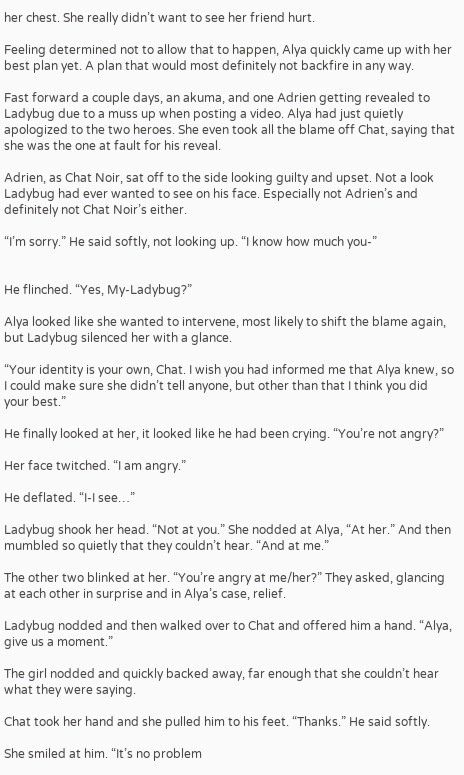her chest. She really didn’t want to see her friend hurt.

Feeling determined not to allow that to happen, Alya quickly came up with her best plan yet. A plan that would most definitely not backfire in any way.

Fast forward a couple days, an akuma, and one Adrien getting revealed to Ladybug due to a muss up when posting a video. Alya had just quietly apologized to the two heroes. She even took all the blame off Chat, saying that she was the one at fault for his reveal.

Adrien, as Chat Noir, sat off to the side looking guilty and upset. Not a look Ladybug had ever wanted to see on his face. Especially not Adrien’s and definitely not Chat Noir’s either.

“I’m sorry.” He said softly, not looking up. “I know how much you-”


He flinched. “Yes, My-Ladybug?”

Alya looked like she wanted to intervene, most likely to shift the blame again, but Ladybug silenced her with a glance.

“Your identity is your own, Chat. I wish you had informed me that Alya knew, so I could make sure she didn’t tell anyone, but other than that I think you did your best.”

He finally looked at her, it looked like he had been crying. “You’re not angry?”

Her face twitched. “I am angry.”

He deflated. “I-I see…”

Ladybug shook her head. “Not at you.” She nodded at Alya, “At her.” And then mumbled so quietly that they couldn’t hear. “And at me.”

The other two blinked at her. “You’re angry at me/her?” They asked, glancing at each other in surprise and in Alya’s case, relief.

Ladybug nodded and then walked over to Chat and offered him a hand. “Alya, give us a moment.”

The girl nodded and quickly backed away, far enough that she couldn’t hear what they were saying.

Chat took her hand and she pulled him to his feet. “Thanks.” He said softly.

She smiled at him. “It’s no problem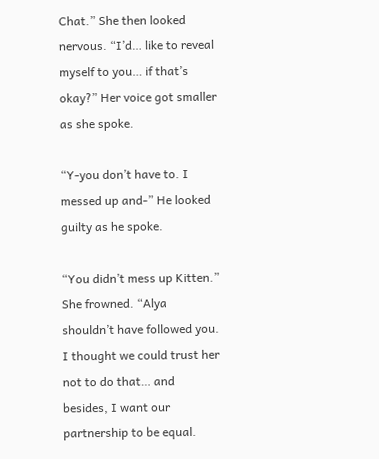Chat.” She then looked nervous. “I’d… like to reveal myself to you… if that’s okay?” Her voice got smaller as she spoke.

“Y-you don’t have to. I messed up and-” He looked guilty as he spoke.

“You didn’t mess up Kitten.” She frowned. “Alya shouldn’t have followed you. I thought we could trust her not to do that… and besides, I want our partnership to be equal.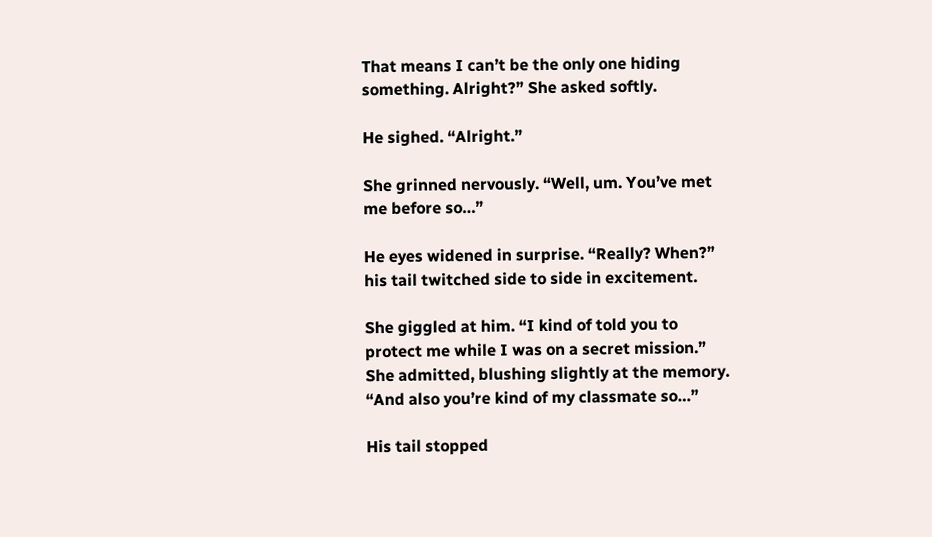That means I can’t be the only one hiding something. Alright?” She asked softly.

He sighed. “Alright.”

She grinned nervously. “Well, um. You’ve met me before so…”

He eyes widened in surprise. “Really? When?” his tail twitched side to side in excitement.

She giggled at him. “I kind of told you to protect me while I was on a secret mission.” She admitted, blushing slightly at the memory. “And also you’re kind of my classmate so…”

His tail stopped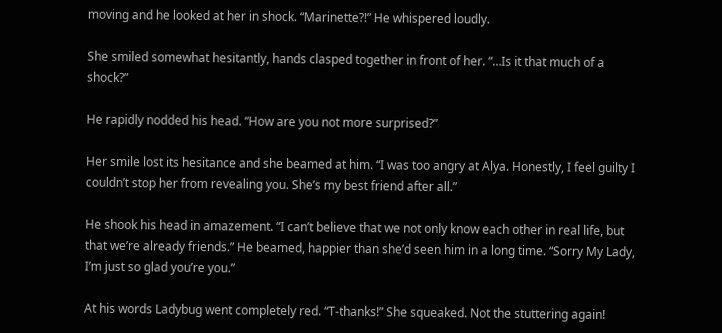moving and he looked at her in shock. “Marinette?!” He whispered loudly.

She smiled somewhat hesitantly, hands clasped together in front of her. “…Is it that much of a shock?”

He rapidly nodded his head. “How are you not more surprised?”

Her smile lost its hesitance and she beamed at him. “I was too angry at Alya. Honestly, I feel guilty I couldn’t stop her from revealing you. She’s my best friend after all.”

He shook his head in amazement. “I can’t believe that we not only know each other in real life, but that we’re already friends.” He beamed, happier than she’d seen him in a long time. “Sorry My Lady, I’m just so glad you’re you.”

At his words Ladybug went completely red. “T-thanks!” She squeaked. Not the stuttering again!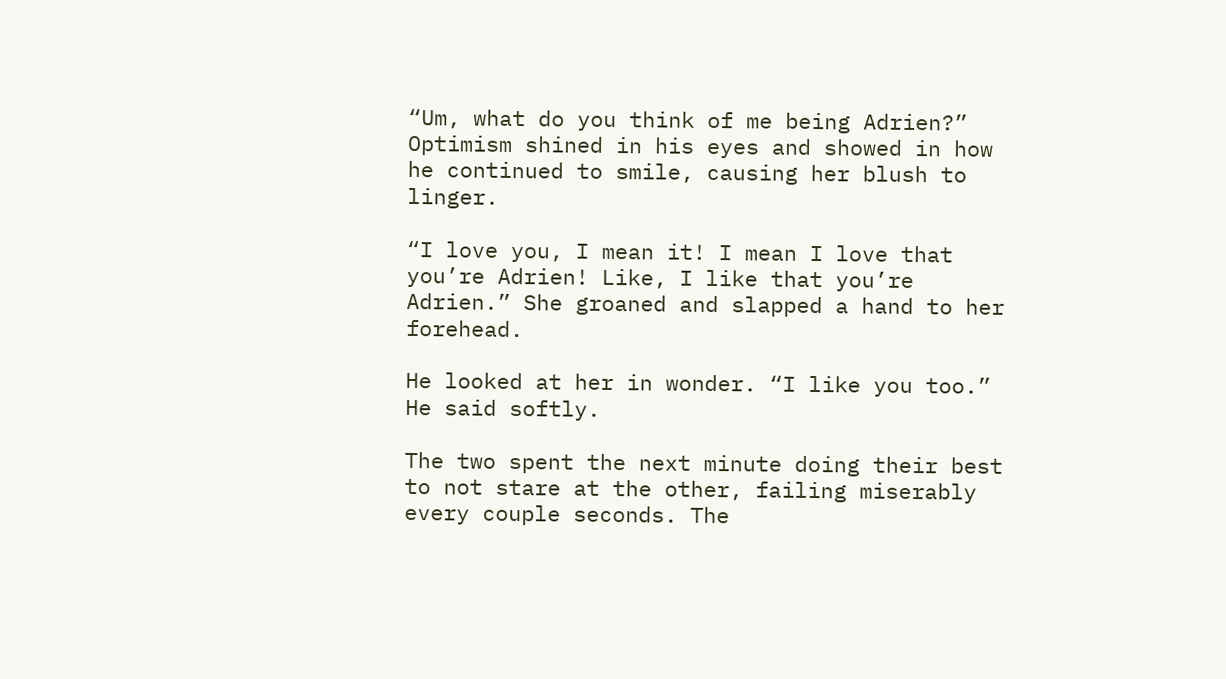“Um, what do you think of me being Adrien?” Optimism shined in his eyes and showed in how he continued to smile, causing her blush to linger.

“I love you, I mean it! I mean I love that you’re Adrien! Like, I like that you’re Adrien.” She groaned and slapped a hand to her forehead.

He looked at her in wonder. “I like you too.” He said softly.

The two spent the next minute doing their best to not stare at the other, failing miserably every couple seconds. The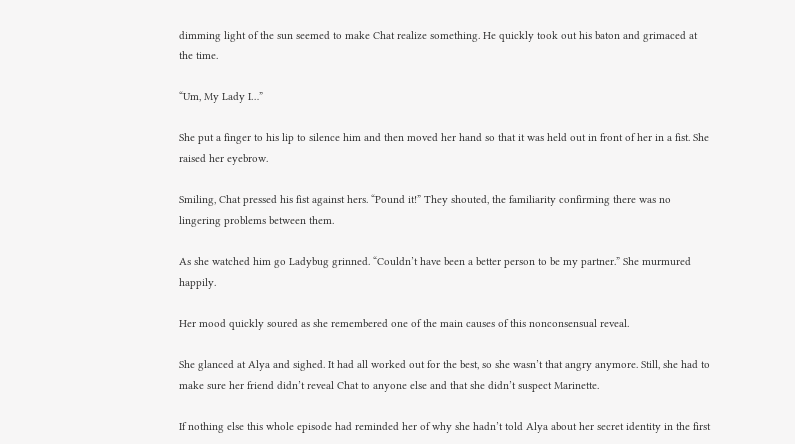dimming light of the sun seemed to make Chat realize something. He quickly took out his baton and grimaced at the time.

“Um, My Lady I…”

She put a finger to his lip to silence him and then moved her hand so that it was held out in front of her in a fist. She raised her eyebrow.

Smiling, Chat pressed his fist against hers. “Pound it!” They shouted, the familiarity confirming there was no lingering problems between them.

As she watched him go Ladybug grinned. “Couldn’t have been a better person to be my partner.” She murmured happily.

Her mood quickly soured as she remembered one of the main causes of this nonconsensual reveal.

She glanced at Alya and sighed. It had all worked out for the best, so she wasn’t that angry anymore. Still, she had to make sure her friend didn’t reveal Chat to anyone else and that she didn’t suspect Marinette.

If nothing else this whole episode had reminded her of why she hadn’t told Alya about her secret identity in the first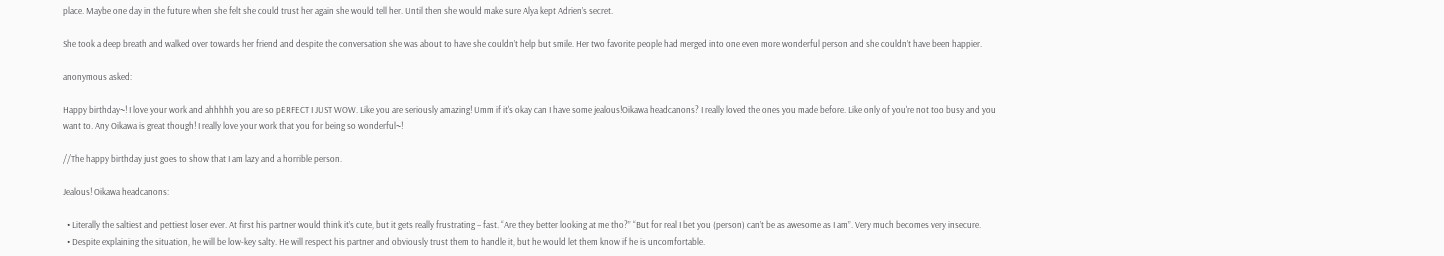place. Maybe one day in the future when she felt she could trust her again she would tell her. Until then she would make sure Alya kept Adrien’s secret.

She took a deep breath and walked over towards her friend and despite the conversation she was about to have she couldn’t help but smile. Her two favorite people had merged into one even more wonderful person and she couldn’t have been happier.

anonymous asked:

Happy birthday~! I love your work and ahhhhh you are so pERFECT I JUST WOW. Like you are seriously amazing! Umm if it's okay can I have some jealous!Oikawa headcanons? I really loved the ones you made before. Like only of you're not too busy and you want to. Any Oikawa is great though! I really love your work that you for being so wonderful~!

//The happy birthday just goes to show that I am lazy and a horrible person.

Jealous! Oikawa headcanons:

  • Literally the saltiest and pettiest loser ever. At first his partner would think it’s cute, but it gets really frustrating – fast. “Are they better looking at me tho?” “But for real I bet you (person) can’t be as awesome as I am”. Very much becomes very insecure.
  • Despite explaining the situation, he will be low-key salty. He will respect his partner and obviously trust them to handle it, but he would let them know if he is uncomfortable.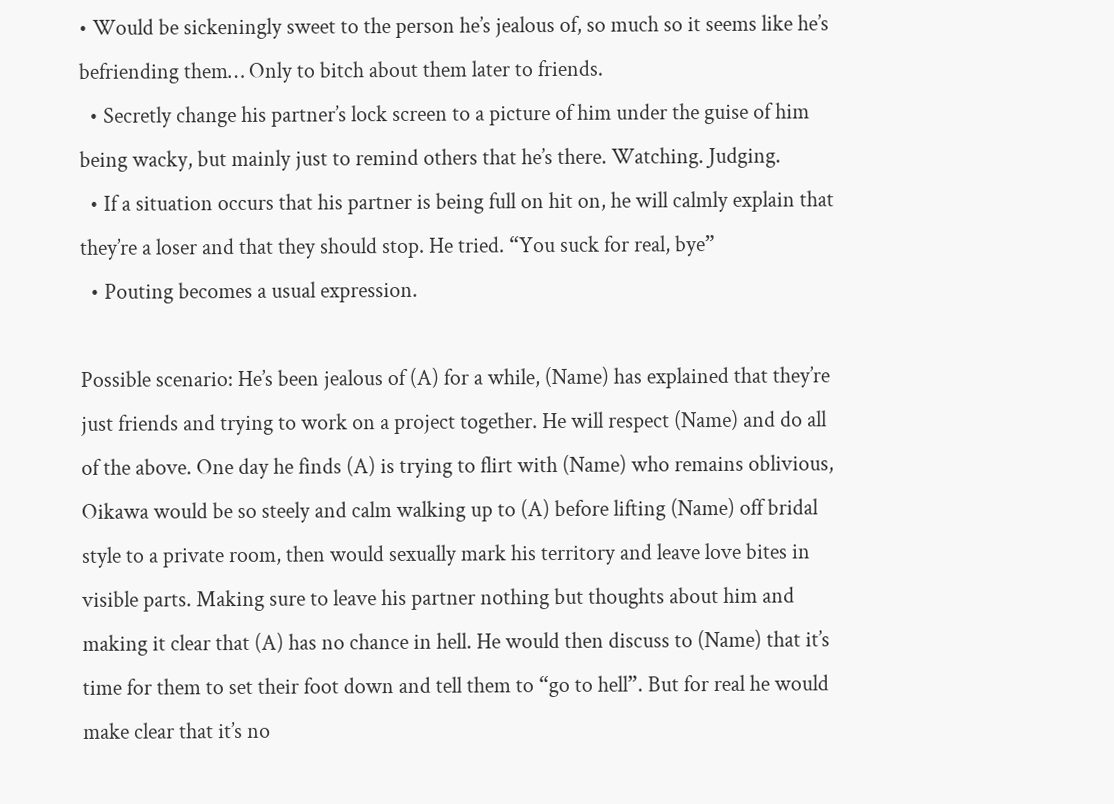• Would be sickeningly sweet to the person he’s jealous of, so much so it seems like he’s befriending them… Only to bitch about them later to friends.
  • Secretly change his partner’s lock screen to a picture of him under the guise of him being wacky, but mainly just to remind others that he’s there. Watching. Judging.
  • If a situation occurs that his partner is being full on hit on, he will calmly explain that they’re a loser and that they should stop. He tried. “You suck for real, bye”
  • Pouting becomes a usual expression.

Possible scenario: He’s been jealous of (A) for a while, (Name) has explained that they’re just friends and trying to work on a project together. He will respect (Name) and do all of the above. One day he finds (A) is trying to flirt with (Name) who remains oblivious, Oikawa would be so steely and calm walking up to (A) before lifting (Name) off bridal style to a private room, then would sexually mark his territory and leave love bites in visible parts. Making sure to leave his partner nothing but thoughts about him and making it clear that (A) has no chance in hell. He would then discuss to (Name) that it’s time for them to set their foot down and tell them to “go to hell”. But for real he would make clear that it’s no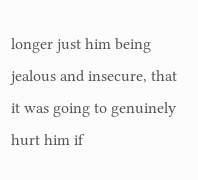longer just him being jealous and insecure, that it was going to genuinely hurt him if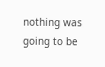nothing was going to be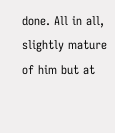done. All in all, slightly mature of him but at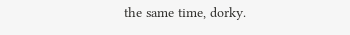the same time, dorky.